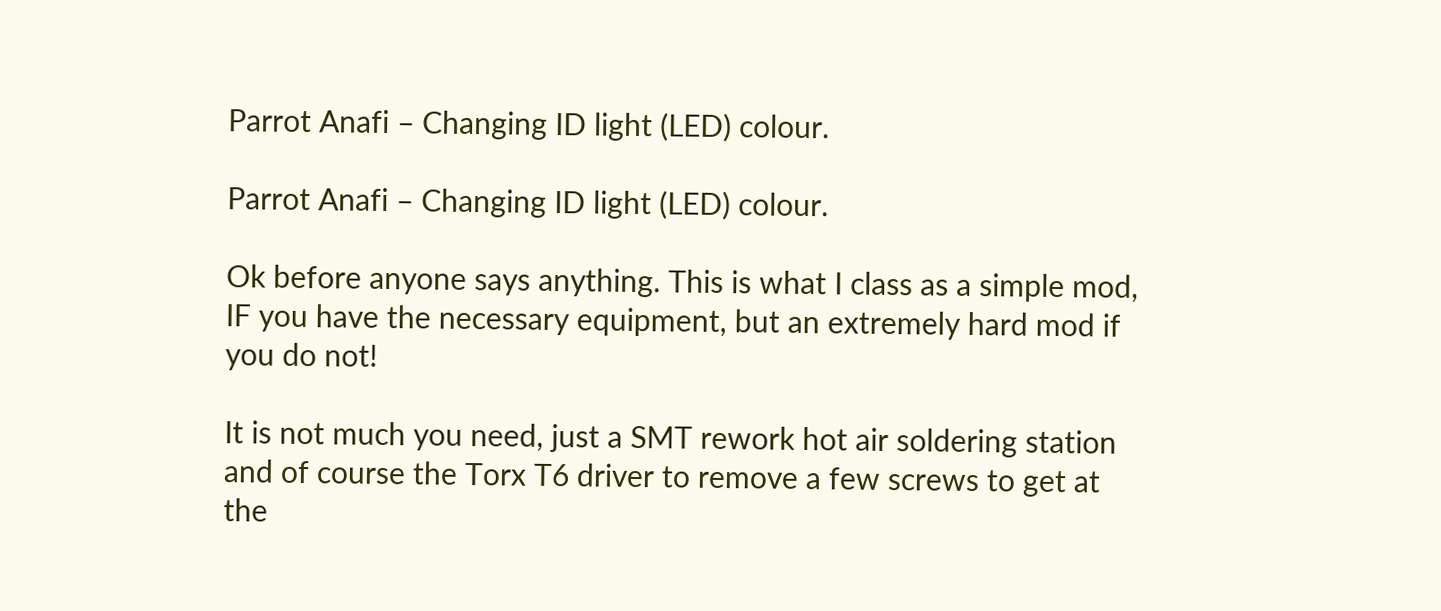Parrot Anafi – Changing ID light (LED) colour.

Parrot Anafi – Changing ID light (LED) colour.

Ok before anyone says anything. This is what I class as a simple mod, IF you have the necessary equipment, but an extremely hard mod if you do not!

It is not much you need, just a SMT rework hot air soldering station and of course the Torx T6 driver to remove a few screws to get at the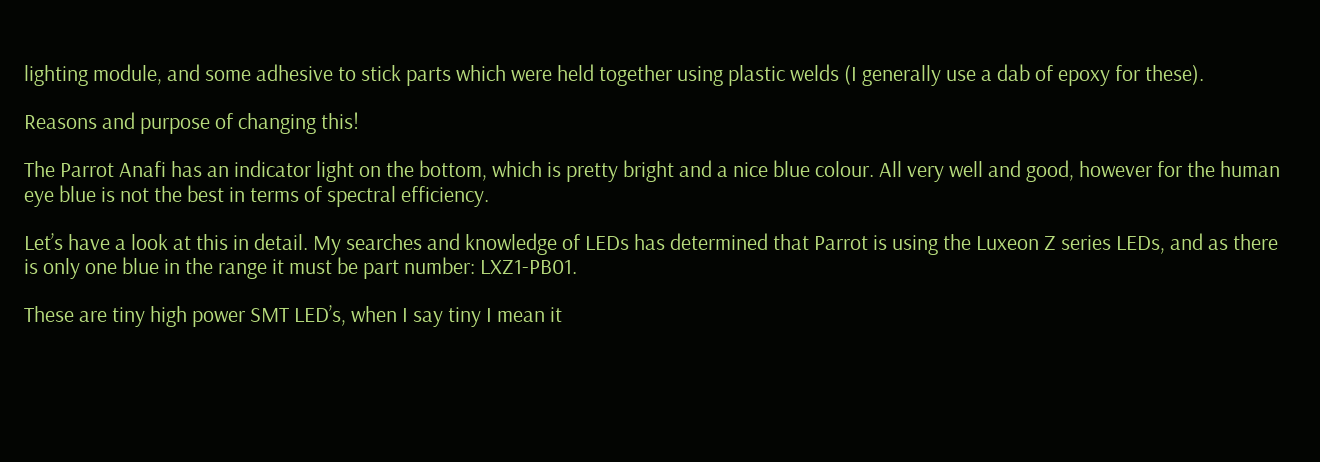lighting module, and some adhesive to stick parts which were held together using plastic welds (I generally use a dab of epoxy for these).

Reasons and purpose of changing this!

The Parrot Anafi has an indicator light on the bottom, which is pretty bright and a nice blue colour. All very well and good, however for the human eye blue is not the best in terms of spectral efficiency.

Let’s have a look at this in detail. My searches and knowledge of LEDs has determined that Parrot is using the Luxeon Z series LEDs, and as there is only one blue in the range it must be part number: LXZ1-PB01.

These are tiny high power SMT LED’s, when I say tiny I mean it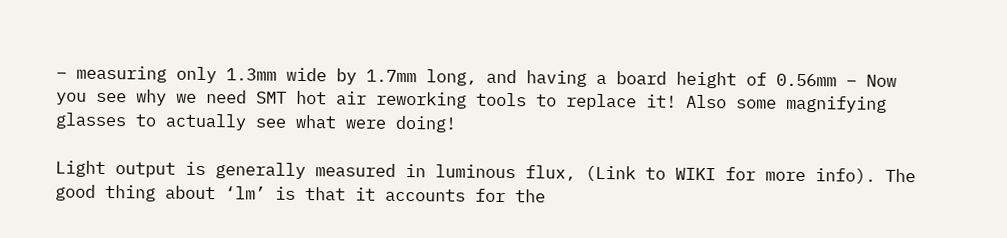– measuring only 1.3mm wide by 1.7mm long, and having a board height of 0.56mm – Now you see why we need SMT hot air reworking tools to replace it! Also some magnifying glasses to actually see what were doing!

Light output is generally measured in luminous flux, (Link to WIKI for more info). The good thing about ‘lm’ is that it accounts for the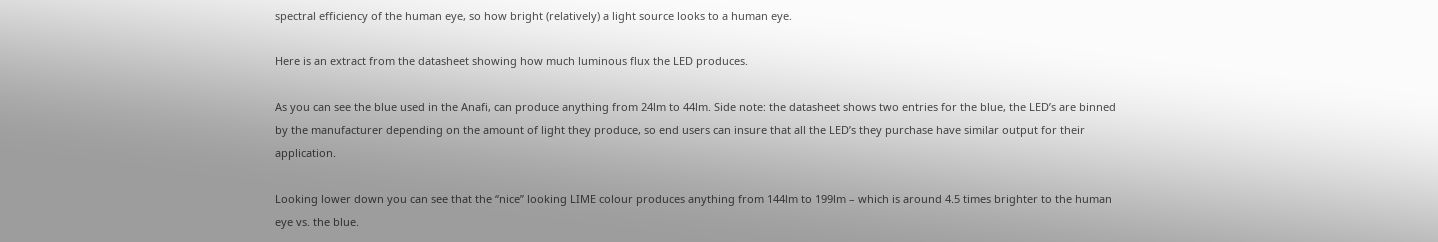spectral efficiency of the human eye, so how bright (relatively) a light source looks to a human eye.

Here is an extract from the datasheet showing how much luminous flux the LED produces.

As you can see the blue used in the Anafi, can produce anything from 24lm to 44lm. Side note: the datasheet shows two entries for the blue, the LED’s are binned by the manufacturer depending on the amount of light they produce, so end users can insure that all the LED’s they purchase have similar output for their application.

Looking lower down you can see that the “nice” looking LIME colour produces anything from 144lm to 199lm – which is around 4.5 times brighter to the human eye vs. the blue.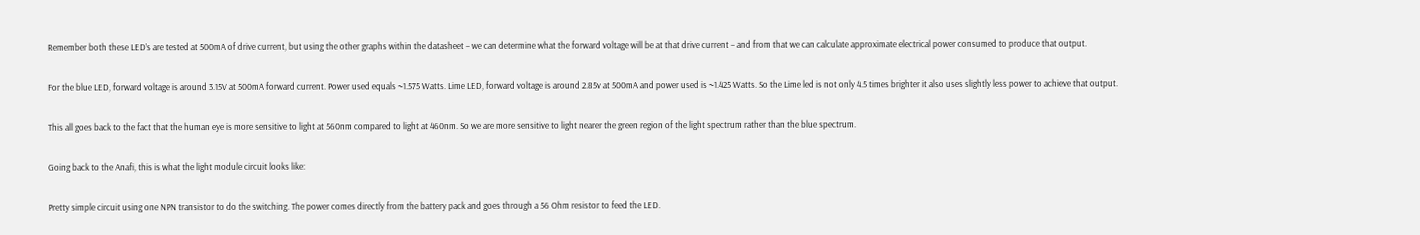Remember both these LED’s are tested at 500mA of drive current, but using the other graphs within the datasheet – we can determine what the forward voltage will be at that drive current – and from that we can calculate approximate electrical power consumed to produce that output.

For the blue LED, forward voltage is around 3.15V at 500mA forward current. Power used equals ~1.575 Watts. Lime LED, forward voltage is around 2.85v at 500mA and power used is ~1.425 Watts. So the Lime led is not only 4.5 times brighter it also uses slightly less power to achieve that output.

This all goes back to the fact that the human eye is more sensitive to light at 560nm compared to light at 460nm. So we are more sensitive to light nearer the green region of the light spectrum rather than the blue spectrum.

Going back to the Anafi, this is what the light module circuit looks like:

Pretty simple circuit using one NPN transistor to do the switching. The power comes directly from the battery pack and goes through a 56 Ohm resistor to feed the LED.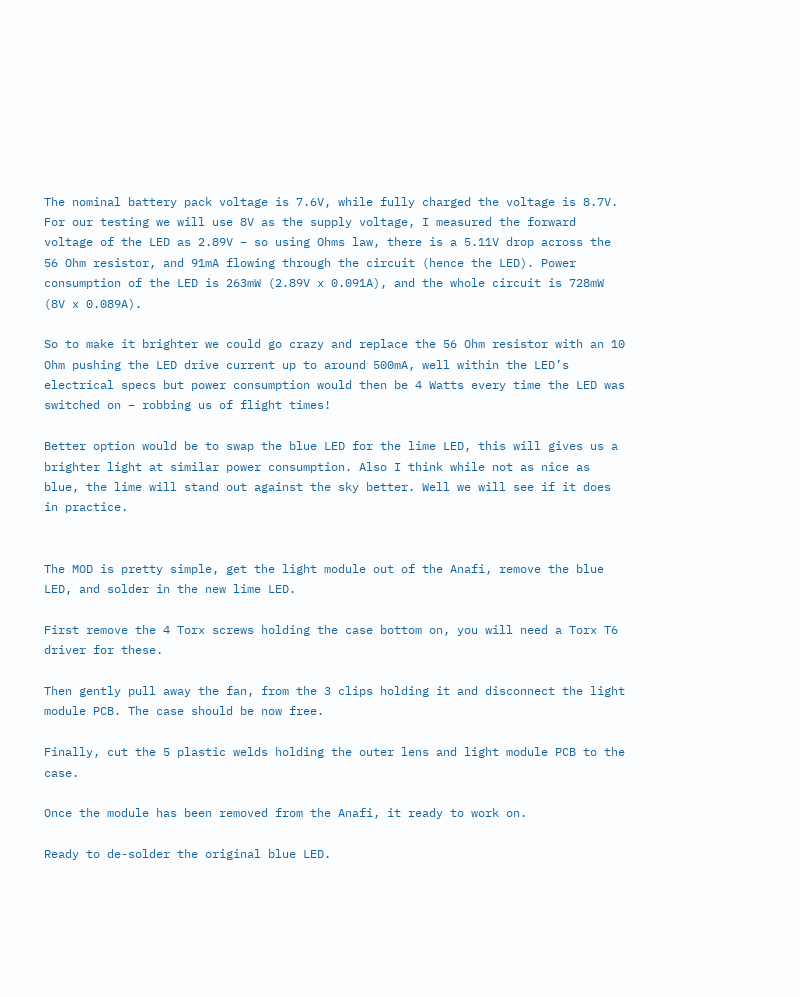The nominal battery pack voltage is 7.6V, while fully charged the voltage is 8.7V. For our testing we will use 8V as the supply voltage, I measured the forward voltage of the LED as 2.89V – so using Ohms law, there is a 5.11V drop across the 56 Ohm resistor, and 91mA flowing through the circuit (hence the LED). Power consumption of the LED is 263mW (2.89V x 0.091A), and the whole circuit is 728mW (8V x 0.089A).

So to make it brighter we could go crazy and replace the 56 Ohm resistor with an 10 Ohm pushing the LED drive current up to around 500mA, well within the LED’s electrical specs but power consumption would then be 4 Watts every time the LED was switched on – robbing us of flight times!

Better option would be to swap the blue LED for the lime LED, this will gives us a brighter light at similar power consumption. Also I think while not as nice as blue, the lime will stand out against the sky better. Well we will see if it does in practice.


The MOD is pretty simple, get the light module out of the Anafi, remove the blue LED, and solder in the new lime LED.

First remove the 4 Torx screws holding the case bottom on, you will need a Torx T6 driver for these.

Then gently pull away the fan, from the 3 clips holding it and disconnect the light module PCB. The case should be now free.

Finally, cut the 5 plastic welds holding the outer lens and light module PCB to the case.

Once the module has been removed from the Anafi, it ready to work on.

Ready to de-solder the original blue LED.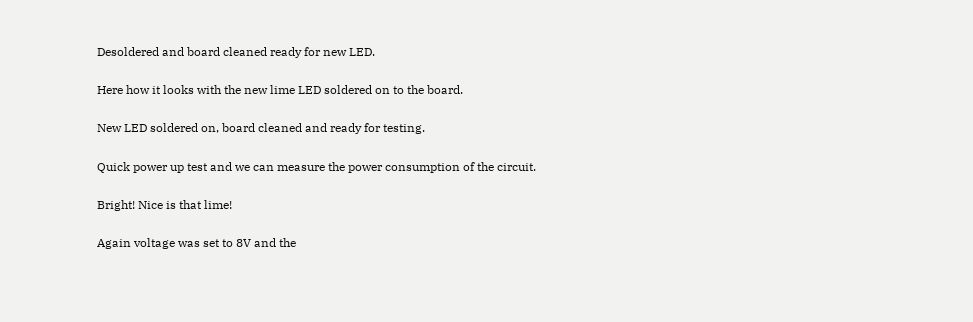Desoldered and board cleaned ready for new LED.

Here how it looks with the new lime LED soldered on to the board.

New LED soldered on, board cleaned and ready for testing.

Quick power up test and we can measure the power consumption of the circuit.

Bright! Nice is that lime!

Again voltage was set to 8V and the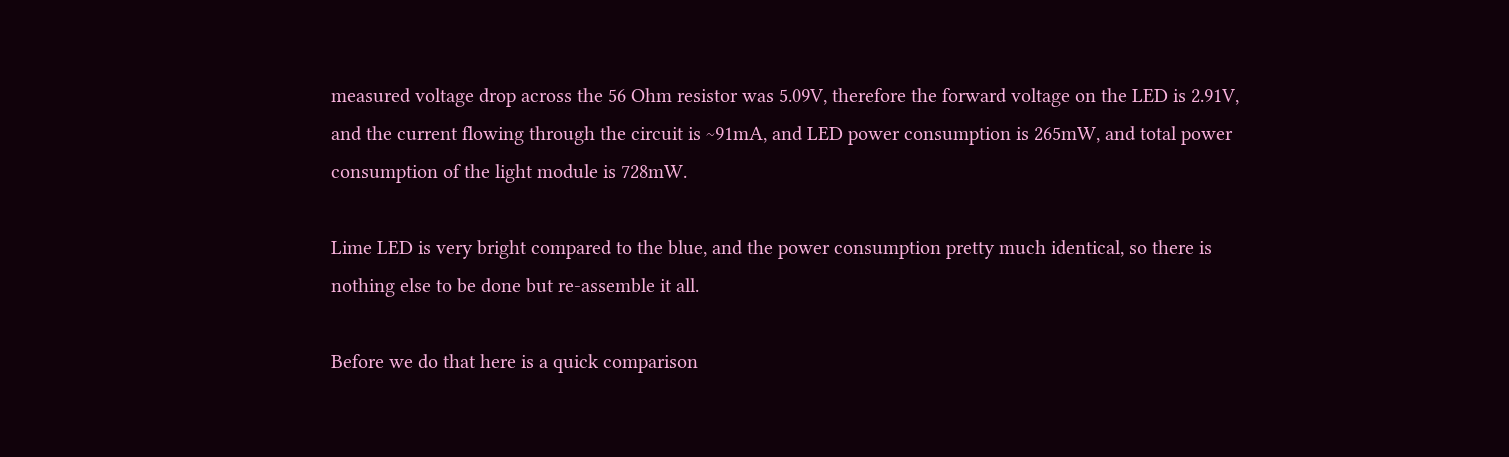measured voltage drop across the 56 Ohm resistor was 5.09V, therefore the forward voltage on the LED is 2.91V, and the current flowing through the circuit is ~91mA, and LED power consumption is 265mW, and total power consumption of the light module is 728mW.

Lime LED is very bright compared to the blue, and the power consumption pretty much identical, so there is nothing else to be done but re-assemble it all.

Before we do that here is a quick comparison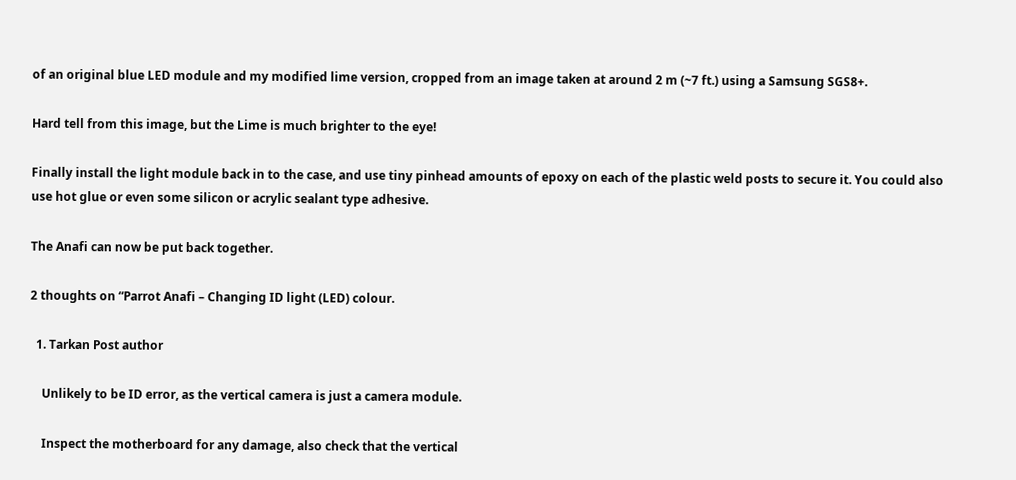of an original blue LED module and my modified lime version, cropped from an image taken at around 2 m (~7 ft.) using a Samsung SGS8+.

Hard tell from this image, but the Lime is much brighter to the eye!

Finally install the light module back in to the case, and use tiny pinhead amounts of epoxy on each of the plastic weld posts to secure it. You could also use hot glue or even some silicon or acrylic sealant type adhesive.

The Anafi can now be put back together.

2 thoughts on “Parrot Anafi – Changing ID light (LED) colour.

  1. Tarkan Post author

    Unlikely to be ID error, as the vertical camera is just a camera module.

    Inspect the motherboard for any damage, also check that the vertical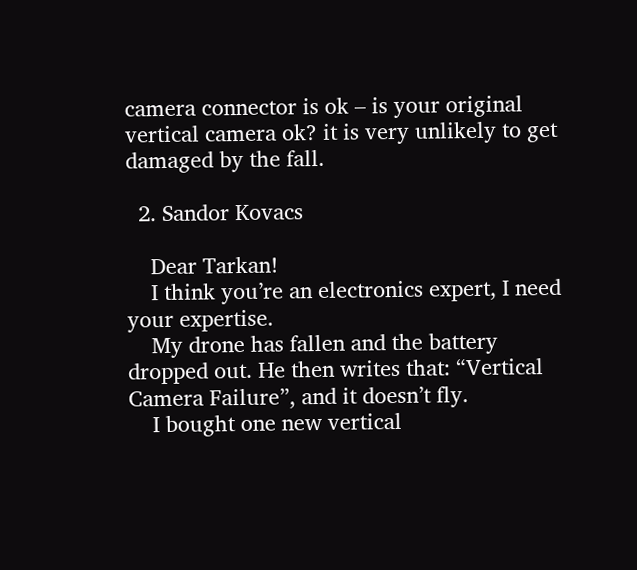camera connector is ok – is your original vertical camera ok? it is very unlikely to get damaged by the fall.

  2. Sandor Kovacs

    Dear Tarkan!
    I think you’re an electronics expert, I need your expertise.
    My drone has fallen and the battery dropped out. He then writes that: “Vertical Camera Failure”, and it doesn’t fly.
    I bought one new vertical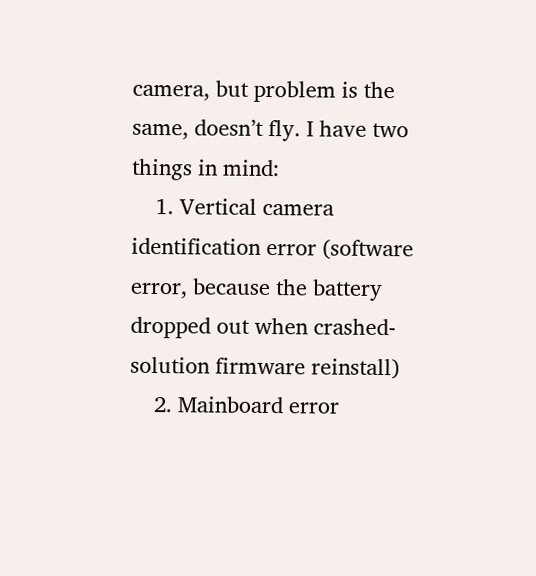camera, but problem is the same, doesn’t fly. I have two things in mind:
    1. Vertical camera identification error (software error, because the battery dropped out when crashed-solution firmware reinstall)
    2. Mainboard error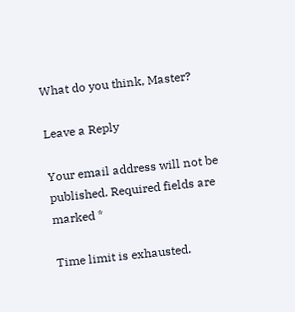What do you think, Master?

Leave a Reply

Your email address will not be published. Required fields are marked *

Time limit is exhausted.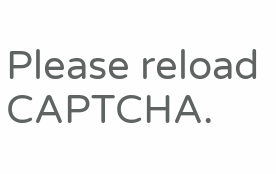Please reload CAPTCHA.